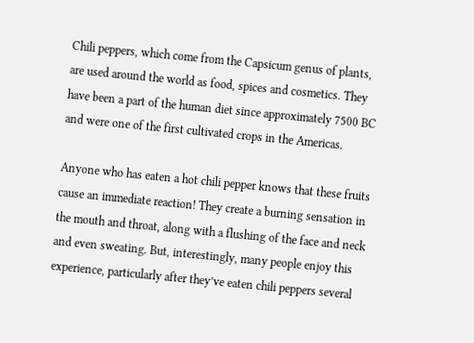Chili peppers, which come from the Capsicum genus of plants, are used around the world as food, spices and cosmetics. They have been a part of the human diet since approximately 7500 BC and were one of the first cultivated crops in the Americas.

Anyone who has eaten a hot chili pepper knows that these fruits cause an immediate reaction! They create a burning sensation in the mouth and throat, along with a flushing of the face and neck and even sweating. But, interestingly, many people enjoy this experience, particularly after they’ve eaten chili peppers several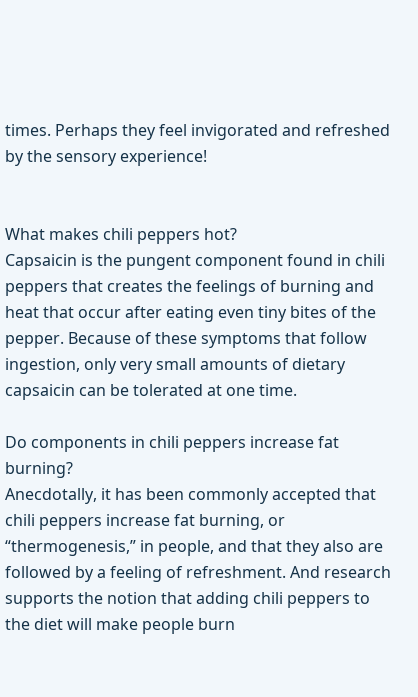times. Perhaps they feel invigorated and refreshed by the sensory experience!


What makes chili peppers hot?
Capsaicin is the pungent component found in chili peppers that creates the feelings of burning and heat that occur after eating even tiny bites of the pepper. Because of these symptoms that follow ingestion, only very small amounts of dietary capsaicin can be tolerated at one time.

Do components in chili peppers increase fat burning?
Anecdotally, it has been commonly accepted that chili peppers increase fat burning, or “thermogenesis,” in people, and that they also are followed by a feeling of refreshment. And research supports the notion that adding chili peppers to the diet will make people burn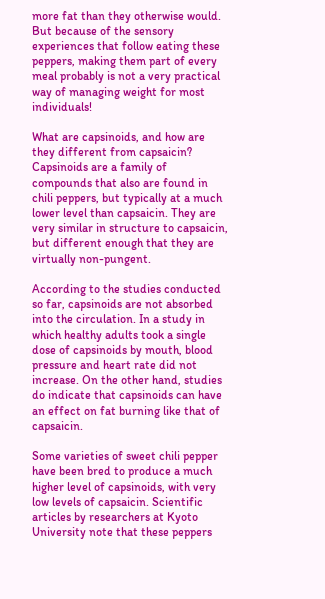more fat than they otherwise would. But because of the sensory experiences that follow eating these peppers, making them part of every meal probably is not a very practical way of managing weight for most individuals!

What are capsinoids, and how are they different from capsaicin?
Capsinoids are a family of compounds that also are found in chili peppers, but typically at a much lower level than capsaicin. They are very similar in structure to capsaicin, but different enough that they are virtually non-pungent.

According to the studies conducted so far, capsinoids are not absorbed into the circulation. In a study in which healthy adults took a single dose of capsinoids by mouth, blood pressure and heart rate did not increase. On the other hand, studies do indicate that capsinoids can have an effect on fat burning like that of capsaicin.

Some varieties of sweet chili pepper have been bred to produce a much higher level of capsinoids, with very low levels of capsaicin. Scientific articles by researchers at Kyoto University note that these peppers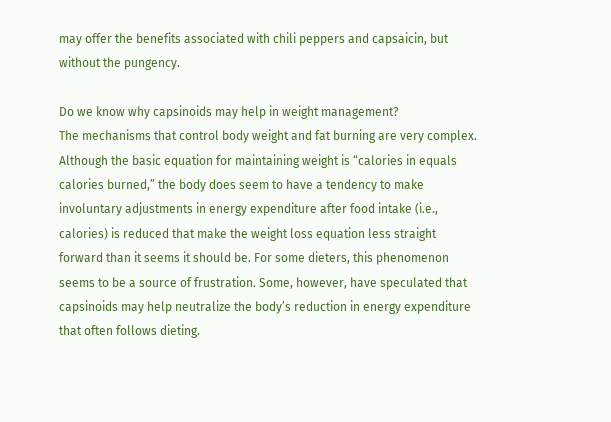may offer the benefits associated with chili peppers and capsaicin, but without the pungency.

Do we know why capsinoids may help in weight management?
The mechanisms that control body weight and fat burning are very complex. Although the basic equation for maintaining weight is “calories in equals calories burned,” the body does seem to have a tendency to make involuntary adjustments in energy expenditure after food intake (i.e., calories) is reduced that make the weight loss equation less straight forward than it seems it should be. For some dieters, this phenomenon seems to be a source of frustration. Some, however, have speculated that capsinoids may help neutralize the body’s reduction in energy expenditure that often follows dieting.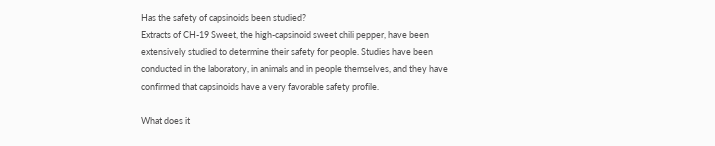Has the safety of capsinoids been studied?
Extracts of CH-19 Sweet, the high-capsinoid sweet chili pepper, have been extensively studied to determine their safety for people. Studies have been conducted in the laboratory, in animals and in people themselves, and they have confirmed that capsinoids have a very favorable safety profile.

What does it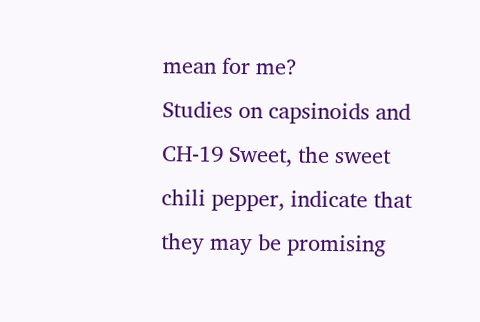mean for me?
Studies on capsinoids and CH-19 Sweet, the sweet chili pepper, indicate that they may be promising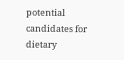potential candidates for dietary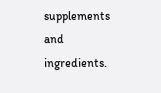supplements and ingredients.